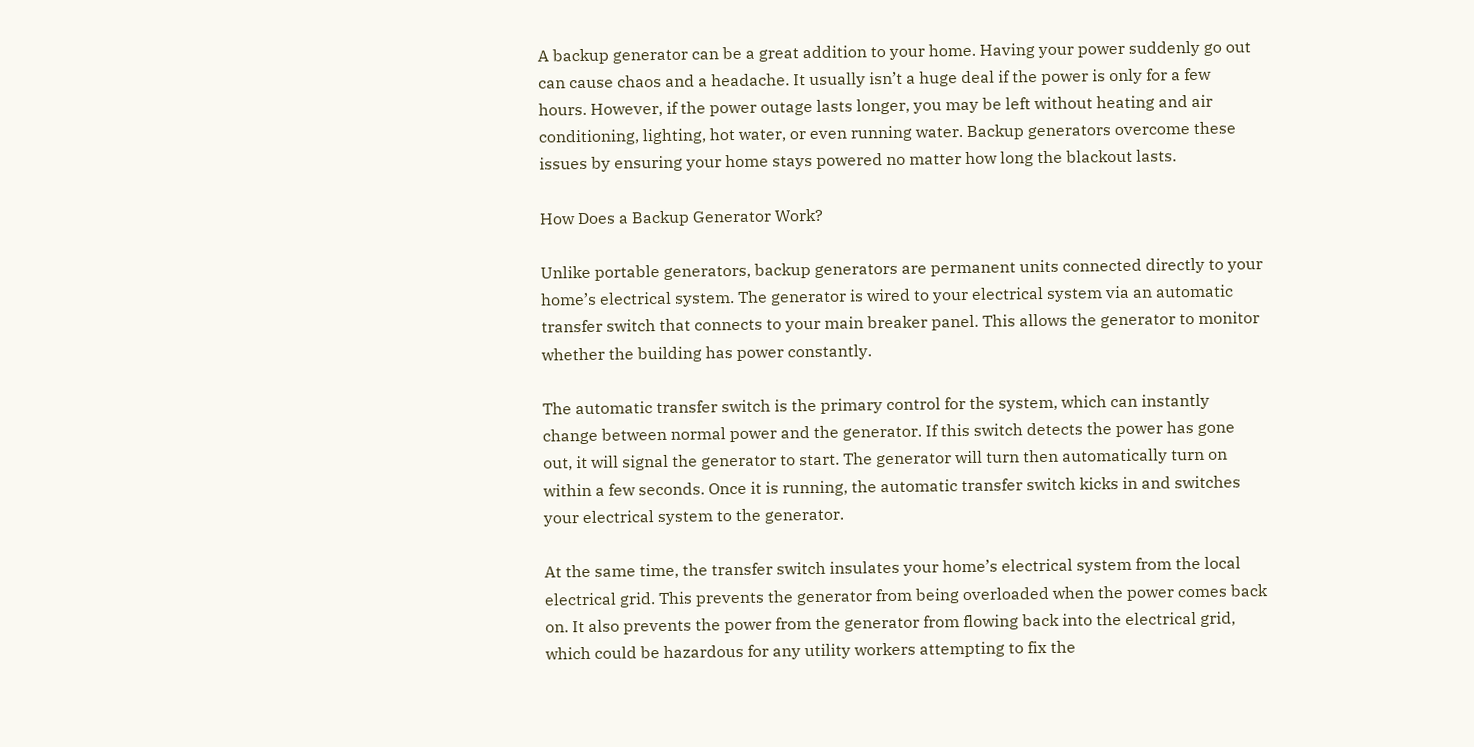A backup generator can be a great addition to your home. Having your power suddenly go out can cause chaos and a headache. It usually isn’t a huge deal if the power is only for a few hours. However, if the power outage lasts longer, you may be left without heating and air conditioning, lighting, hot water, or even running water. Backup generators overcome these issues by ensuring your home stays powered no matter how long the blackout lasts.

How Does a Backup Generator Work?

Unlike portable generators, backup generators are permanent units connected directly to your home’s electrical system. The generator is wired to your electrical system via an automatic transfer switch that connects to your main breaker panel. This allows the generator to monitor whether the building has power constantly.

The automatic transfer switch is the primary control for the system, which can instantly change between normal power and the generator. If this switch detects the power has gone out, it will signal the generator to start. The generator will turn then automatically turn on within a few seconds. Once it is running, the automatic transfer switch kicks in and switches your electrical system to the generator.

At the same time, the transfer switch insulates your home’s electrical system from the local electrical grid. This prevents the generator from being overloaded when the power comes back on. It also prevents the power from the generator from flowing back into the electrical grid, which could be hazardous for any utility workers attempting to fix the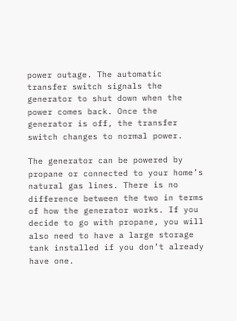power outage. The automatic transfer switch signals the generator to shut down when the power comes back. Once the generator is off, the transfer switch changes to normal power.

The generator can be powered by propane or connected to your home’s natural gas lines. There is no difference between the two in terms of how the generator works. If you decide to go with propane, you will also need to have a large storage tank installed if you don’t already have one.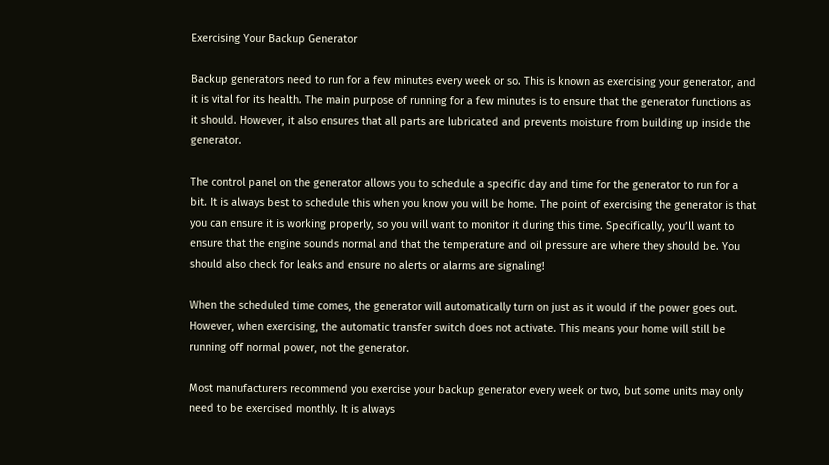Exercising Your Backup Generator

Backup generators need to run for a few minutes every week or so. This is known as exercising your generator, and it is vital for its health. The main purpose of running for a few minutes is to ensure that the generator functions as it should. However, it also ensures that all parts are lubricated and prevents moisture from building up inside the generator.

The control panel on the generator allows you to schedule a specific day and time for the generator to run for a bit. It is always best to schedule this when you know you will be home. The point of exercising the generator is that you can ensure it is working properly, so you will want to monitor it during this time. Specifically, you’ll want to ensure that the engine sounds normal and that the temperature and oil pressure are where they should be. You should also check for leaks and ensure no alerts or alarms are signaling!

When the scheduled time comes, the generator will automatically turn on just as it would if the power goes out. However, when exercising, the automatic transfer switch does not activate. This means your home will still be running off normal power, not the generator.

Most manufacturers recommend you exercise your backup generator every week or two, but some units may only need to be exercised monthly. It is always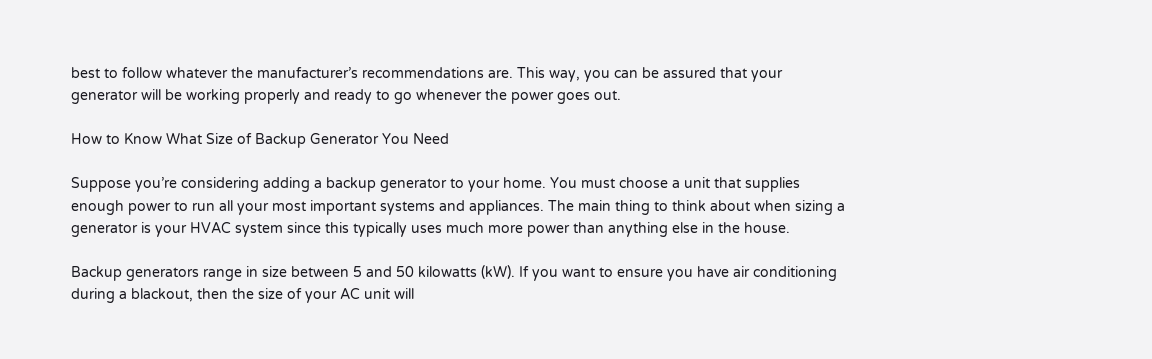best to follow whatever the manufacturer’s recommendations are. This way, you can be assured that your generator will be working properly and ready to go whenever the power goes out.

How to Know What Size of Backup Generator You Need

Suppose you’re considering adding a backup generator to your home. You must choose a unit that supplies enough power to run all your most important systems and appliances. The main thing to think about when sizing a generator is your HVAC system since this typically uses much more power than anything else in the house.

Backup generators range in size between 5 and 50 kilowatts (kW). If you want to ensure you have air conditioning during a blackout, then the size of your AC unit will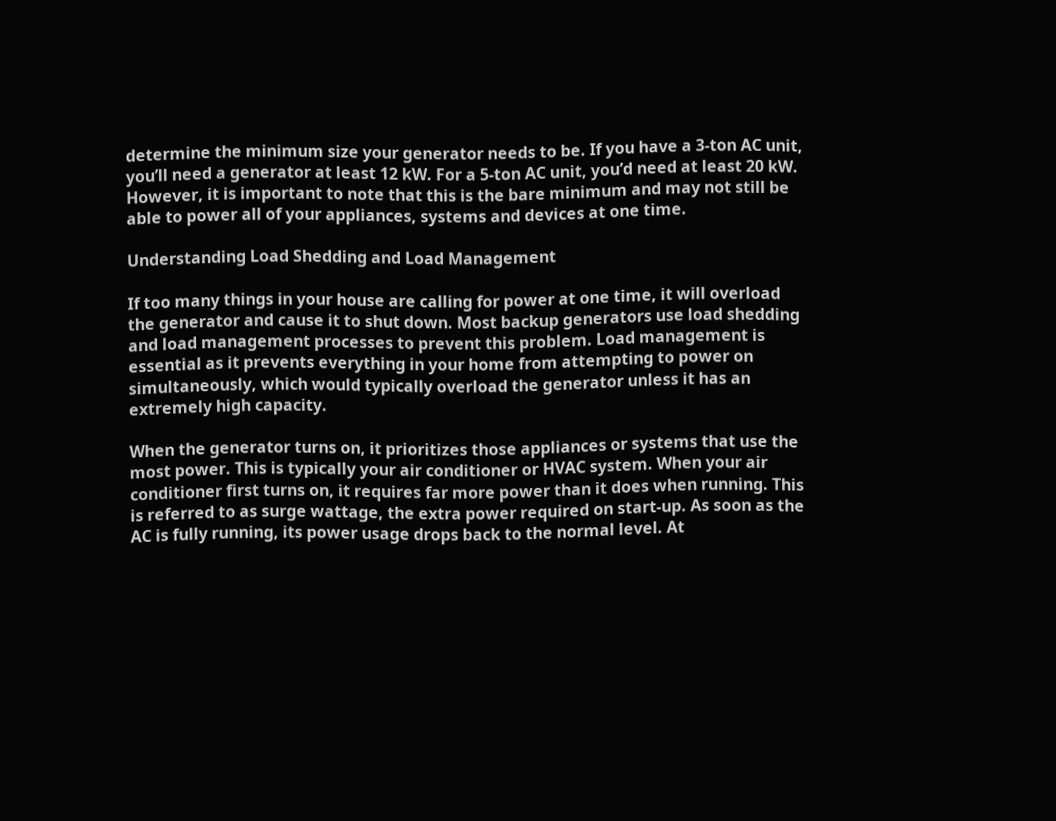determine the minimum size your generator needs to be. If you have a 3-ton AC unit, you’ll need a generator at least 12 kW. For a 5-ton AC unit, you’d need at least 20 kW. However, it is important to note that this is the bare minimum and may not still be able to power all of your appliances, systems and devices at one time.

Understanding Load Shedding and Load Management

If too many things in your house are calling for power at one time, it will overload the generator and cause it to shut down. Most backup generators use load shedding and load management processes to prevent this problem. Load management is essential as it prevents everything in your home from attempting to power on simultaneously, which would typically overload the generator unless it has an extremely high capacity.

When the generator turns on, it prioritizes those appliances or systems that use the most power. This is typically your air conditioner or HVAC system. When your air conditioner first turns on, it requires far more power than it does when running. This is referred to as surge wattage, the extra power required on start-up. As soon as the AC is fully running, its power usage drops back to the normal level. At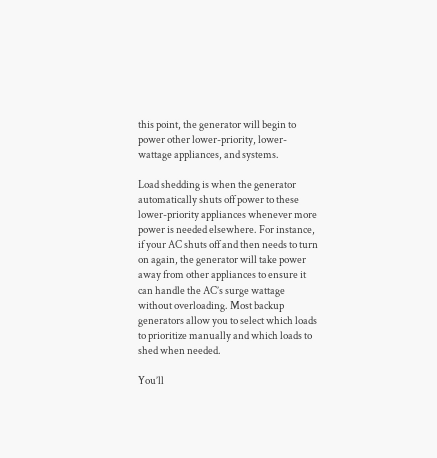this point, the generator will begin to power other lower-priority, lower-wattage appliances, and systems.

Load shedding is when the generator automatically shuts off power to these lower-priority appliances whenever more power is needed elsewhere. For instance, if your AC shuts off and then needs to turn on again, the generator will take power away from other appliances to ensure it can handle the AC’s surge wattage without overloading. Most backup generators allow you to select which loads to prioritize manually and which loads to shed when needed.

You’ll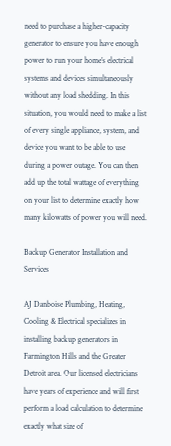need to purchase a higher-capacity generator to ensure you have enough power to run your home’s electrical systems and devices simultaneously without any load shedding. In this situation, you would need to make a list of every single appliance, system, and device you want to be able to use during a power outage. You can then add up the total wattage of everything on your list to determine exactly how many kilowatts of power you will need.

Backup Generator Installation and Services

AJ Danboise Plumbing, Heating, Cooling & Electrical specializes in installing backup generators in Farmington Hills and the Greater Detroit area. Our licensed electricians have years of experience and will first perform a load calculation to determine exactly what size of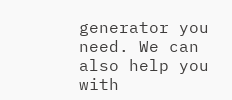generator you need. We can also help you with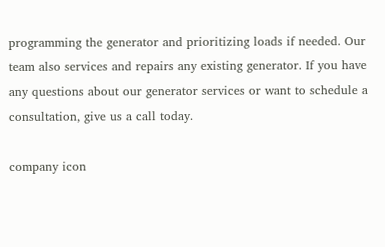programming the generator and prioritizing loads if needed. Our team also services and repairs any existing generator. If you have any questions about our generator services or want to schedule a consultation, give us a call today.

company icon